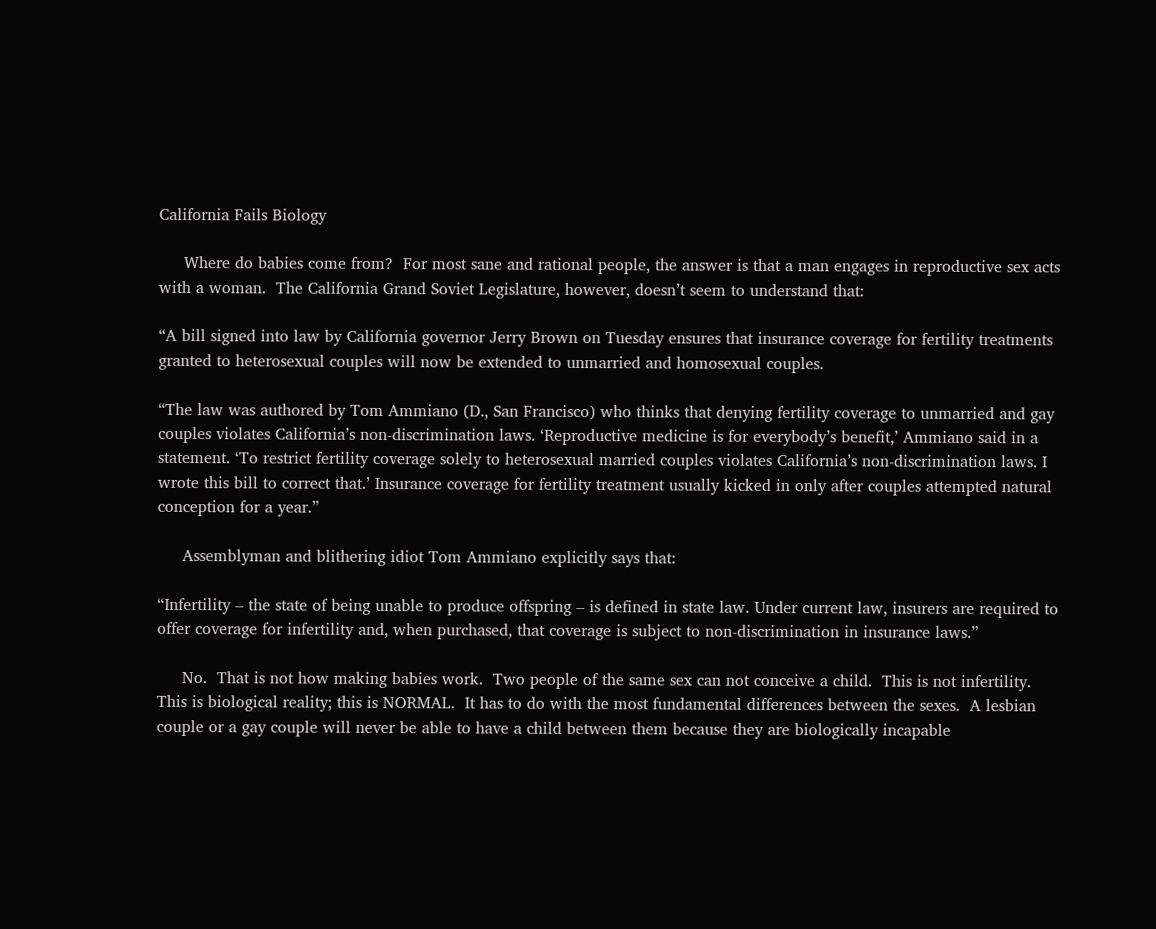California Fails Biology

     Where do babies come from?  For most sane and rational people, the answer is that a man engages in reproductive sex acts with a woman.  The California Grand Soviet Legislature, however, doesn’t seem to understand that:

“A bill signed into law by California governor Jerry Brown on Tuesday ensures that insurance coverage for fertility treatments granted to heterosexual couples will now be extended to unmarried and homosexual couples.

“The law was authored by Tom Ammiano (D., San Francisco) who thinks that denying fertility coverage to unmarried and gay couples violates California’s non-discrimination laws. ‘Reproductive medicine is for everybody’s benefit,’ Ammiano said in a statement. ‘To restrict fertility coverage solely to heterosexual married couples violates California’s non-discrimination laws. I wrote this bill to correct that.’ Insurance coverage for fertility treatment usually kicked in only after couples attempted natural conception for a year.”

     Assemblyman and blithering idiot Tom Ammiano explicitly says that:

“Infertility – the state of being unable to produce offspring – is defined in state law. Under current law, insurers are required to offer coverage for infertility and, when purchased, that coverage is subject to non-discrimination in insurance laws.”

     No.  That is not how making babies work.  Two people of the same sex can not conceive a child.  This is not infertility.  This is biological reality; this is NORMAL.  It has to do with the most fundamental differences between the sexes.  A lesbian couple or a gay couple will never be able to have a child between them because they are biologically incapable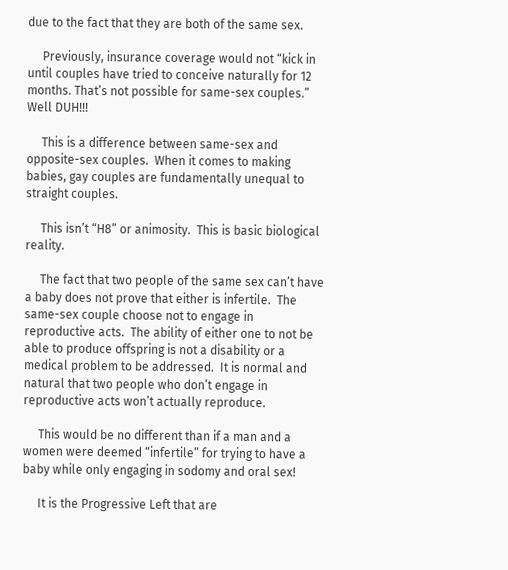due to the fact that they are both of the same sex.

     Previously, insurance coverage would not “kick in until couples have tried to conceive naturally for 12 months. That’s not possible for same-sex couples.” Well DUH!!!

     This is a difference between same-sex and opposite-sex couples.  When it comes to making babies, gay couples are fundamentally unequal to straight couples.

     This isn’t “H8” or animosity.  This is basic biological reality.

     The fact that two people of the same sex can’t have a baby does not prove that either is infertile.  The same-sex couple choose not to engage in reproductive acts.  The ability of either one to not be able to produce offspring is not a disability or a medical problem to be addressed.  It is normal and natural that two people who don’t engage in reproductive acts won’t actually reproduce.

     This would be no different than if a man and a women were deemed “infertile” for trying to have a baby while only engaging in sodomy and oral sex!

     It is the Progressive Left that are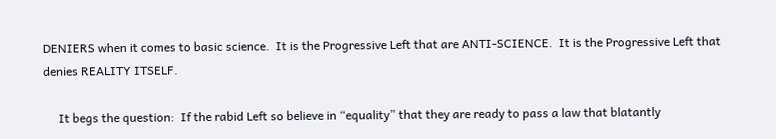DENIERS when it comes to basic science.  It is the Progressive Left that are ANTI-SCIENCE.  It is the Progressive Left that denies REALITY ITSELF.

     It begs the question:  If the rabid Left so believe in “equality” that they are ready to pass a law that blatantly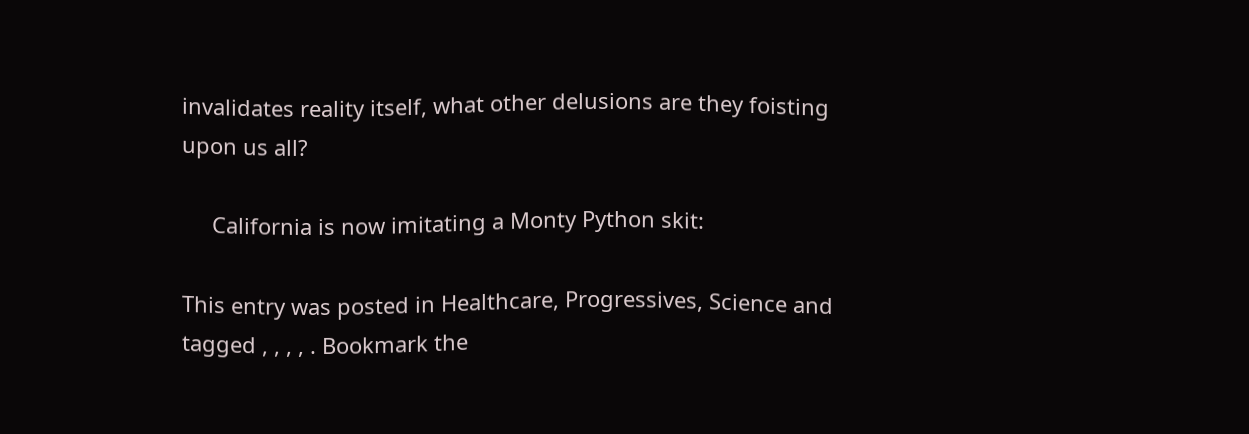invalidates reality itself, what other delusions are they foisting upon us all?

     California is now imitating a Monty Python skit:

This entry was posted in Healthcare, Progressives, Science and tagged , , , , . Bookmark the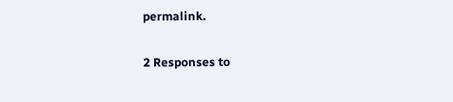permalink.

2 Responses to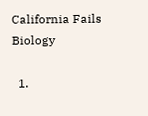California Fails Biology

  1.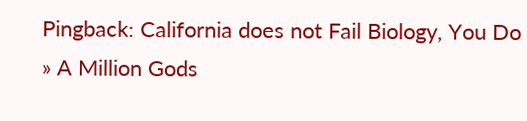Pingback: California does not Fail Biology, You Do » A Million Gods